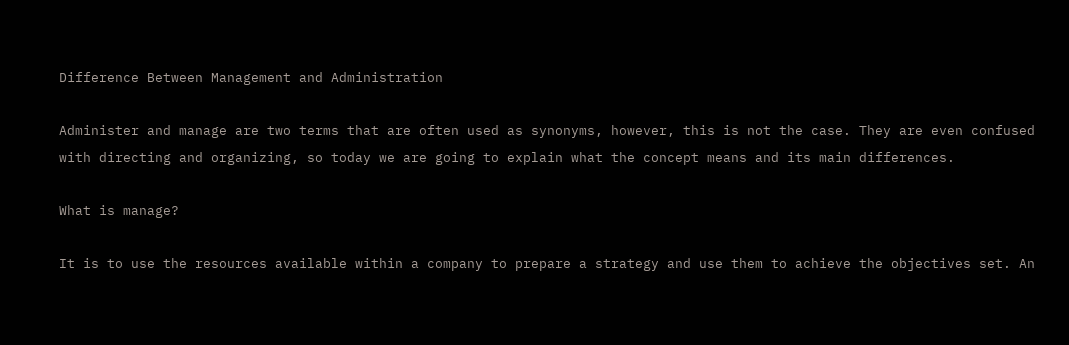Difference Between Management and Administration

Administer and manage are two terms that are often used as synonyms, however, this is not the case. They are even confused with directing and organizing, so today we are going to explain what the concept means and its main differences.

What is manage?

It is to use the resources available within a company to prepare a strategy and use them to achieve the objectives set. An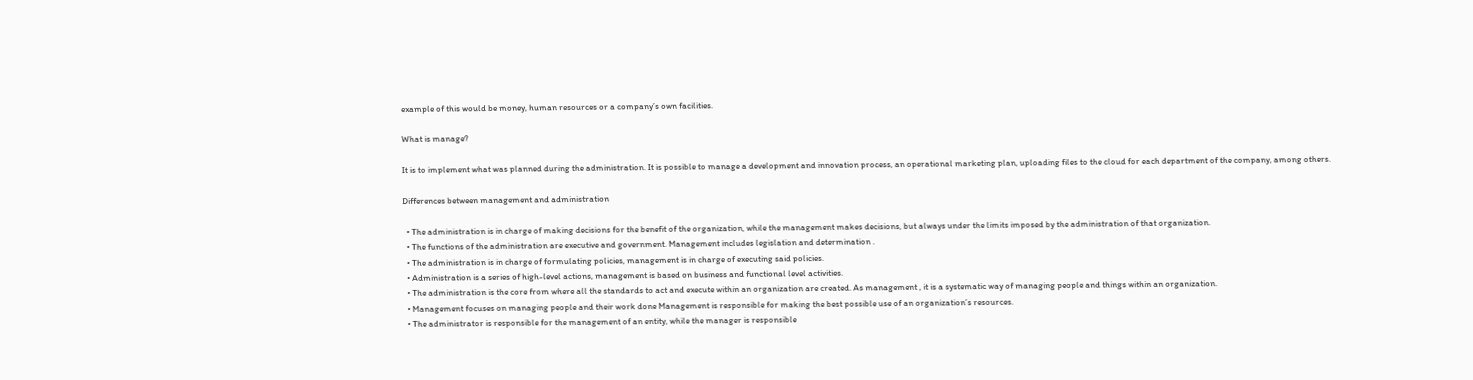example of this would be money, human resources or a company’s own facilities.

What is manage?

It is to implement what was planned during the administration. It is possible to manage a development and innovation process, an operational marketing plan, uploading files to the cloud for each department of the company, among others.

Differences between management and administration

  • The administration is in charge of making decisions for the benefit of the organization, while the management makes decisions, but always under the limits imposed by the administration of that organization.
  • The functions of the administration are executive and government. Management includes legislation and determination .
  • The administration is in charge of formulating policies, management is in charge of executing said policies.
  • Administration is a series of high-level actions, management is based on business and functional level activities.
  • The administration is the core from where all the standards to act and execute within an organization are created. As management , it is a systematic way of managing people and things within an organization.
  • Management focuses on managing people and their work done Management is responsible for making the best possible use of an organization’s resources.
  • The administrator is responsible for the management of an entity, while the manager is responsible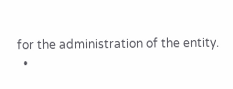for the administration of the entity.
  •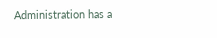Administration has a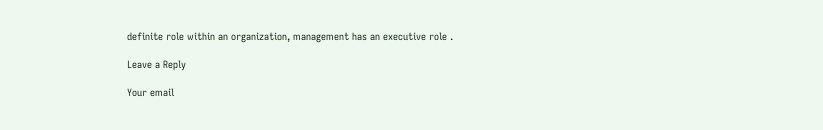definite role within an organization, management has an executive role .

Leave a Reply

Your email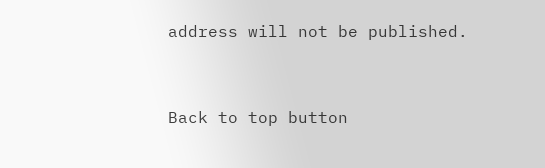address will not be published.


Back to top button